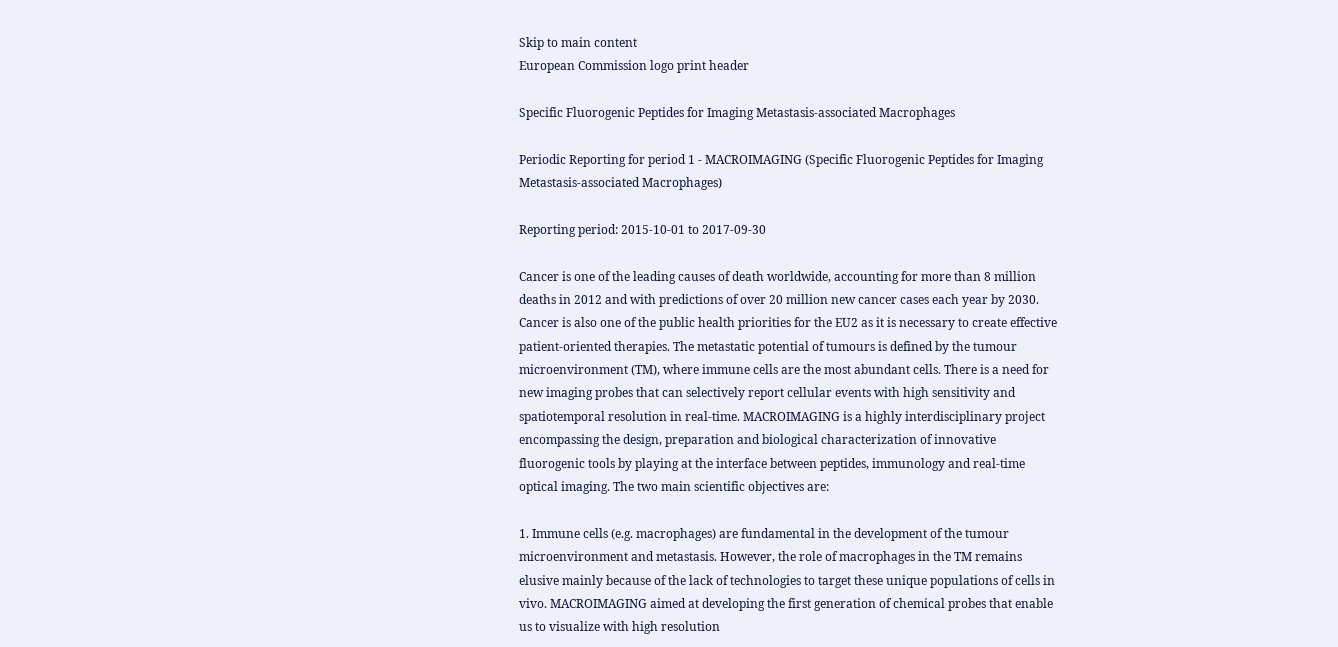Skip to main content
European Commission logo print header

Specific Fluorogenic Peptides for Imaging Metastasis-associated Macrophages

Periodic Reporting for period 1 - MACROIMAGING (Specific Fluorogenic Peptides for Imaging Metastasis-associated Macrophages)

Reporting period: 2015-10-01 to 2017-09-30

Cancer is one of the leading causes of death worldwide, accounting for more than 8 million deaths in 2012 and with predictions of over 20 million new cancer cases each year by 2030. Cancer is also one of the public health priorities for the EU2 as it is necessary to create effective patient-oriented therapies. The metastatic potential of tumours is defined by the tumour microenvironment (TM), where immune cells are the most abundant cells. There is a need for new imaging probes that can selectively report cellular events with high sensitivity and spatiotemporal resolution in real-time. MACROIMAGING is a highly interdisciplinary project encompassing the design, preparation and biological characterization of innovative fluorogenic tools by playing at the interface between peptides, immunology and real-time optical imaging. The two main scientific objectives are:

1. Immune cells (e.g. macrophages) are fundamental in the development of the tumour microenvironment and metastasis. However, the role of macrophages in the TM remains elusive mainly because of the lack of technologies to target these unique populations of cells in vivo. MACROIMAGING aimed at developing the first generation of chemical probes that enable us to visualize with high resolution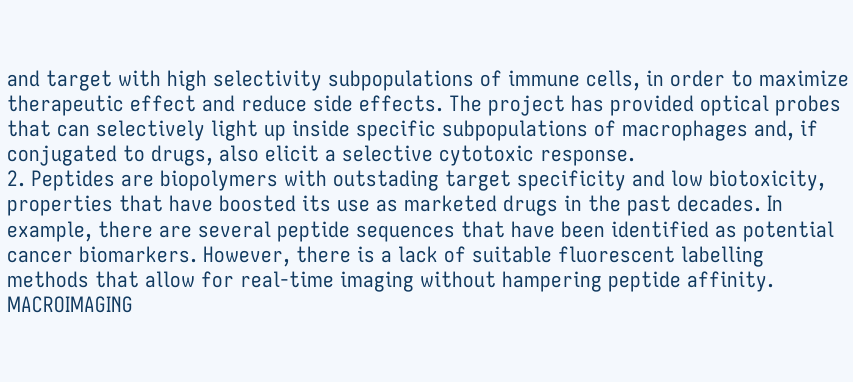and target with high selectivity subpopulations of immune cells, in order to maximize therapeutic effect and reduce side effects. The project has provided optical probes that can selectively light up inside specific subpopulations of macrophages and, if conjugated to drugs, also elicit a selective cytotoxic response.
2. Peptides are biopolymers with outstading target specificity and low biotoxicity, properties that have boosted its use as marketed drugs in the past decades. In example, there are several peptide sequences that have been identified as potential cancer biomarkers. However, there is a lack of suitable fluorescent labelling methods that allow for real-time imaging without hampering peptide affinity. MACROIMAGING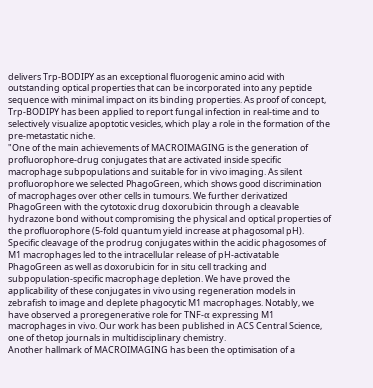delivers Trp-BODIPY as an exceptional fluorogenic amino acid with outstanding optical properties that can be incorporated into any peptide sequence with minimal impact on its binding properties. As proof of concept, Trp-BODIPY has been applied to report fungal infection in real-time and to selectively visualize apoptotic vesicles, which play a role in the formation of the pre-metastatic niche.
"One of the main achievements of MACROIMAGING is the generation of profluorophore-drug conjugates that are activated inside specific macrophage subpopulations and suitable for in vivo imaging. As silent profluorophore we selected PhagoGreen, which shows good discrimination of macrophages over other cells in tumours. We further derivatized PhagoGreen with the cytotoxic drug doxorubicin through a cleavable hydrazone bond without compromising the physical and optical properties of the profluorophore (5-fold quantum yield increase at phagosomal pH). Specific cleavage of the prodrug conjugates within the acidic phagosomes of M1 macrophages led to the intracellular release of pH-activatable PhagoGreen as well as doxorubicin for in situ cell tracking and subpopulation-specific macrophage depletion. We have proved the applicability of these conjugates in vivo using regeneration models in zebrafish to image and deplete phagocytic M1 macrophages. Notably, we have observed a proregenerative role for TNF-α expressing M1 macrophages in vivo. Our work has been published in ACS Central Science, one of thetop journals in multidisciplinary chemistry.
Another hallmark of MACROIMAGING has been the optimisation of a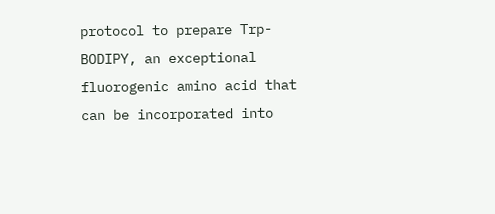protocol to prepare Trp-BODIPY, an exceptional fluorogenic amino acid that can be incorporated into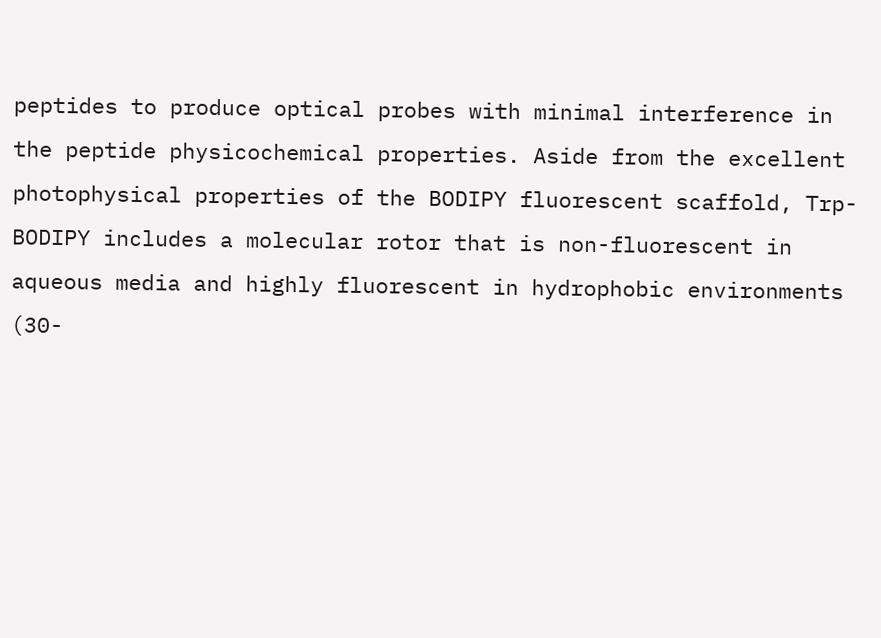peptides to produce optical probes with minimal interference in the peptide physicochemical properties. Aside from the excellent photophysical properties of the BODIPY fluorescent scaffold, Trp-BODIPY includes a molecular rotor that is non-fluorescent in aqueous media and highly fluorescent in hydrophobic environments (30-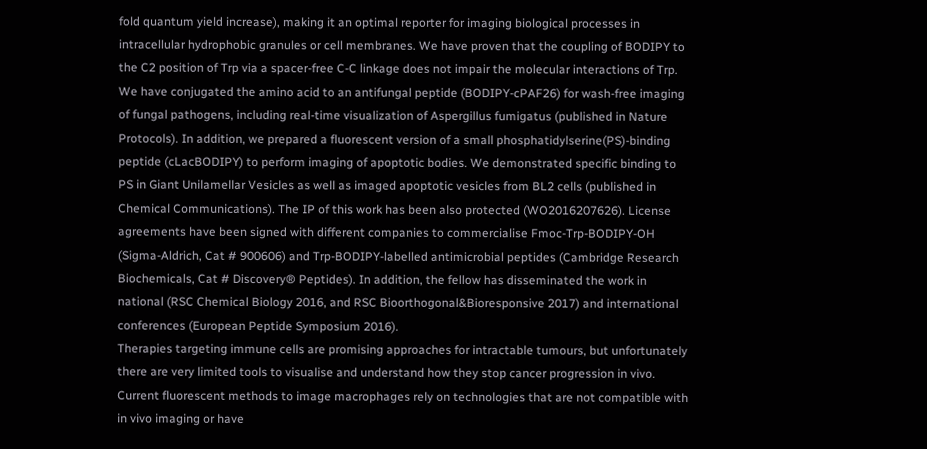fold quantum yield increase), making it an optimal reporter for imaging biological processes in intracellular hydrophobic granules or cell membranes. We have proven that the coupling of BODIPY to the C2 position of Trp via a spacer-free C-C linkage does not impair the molecular interactions of Trp. We have conjugated the amino acid to an antifungal peptide (BODIPY-cPAF26) for wash-free imaging of fungal pathogens, including real-time visualization of Aspergillus fumigatus (published in Nature Protocols). In addition, we prepared a fluorescent version of a small phosphatidylserine(PS)-binding peptide (cLacBODIPY) to perform imaging of apoptotic bodies. We demonstrated specific binding to PS in Giant Unilamellar Vesicles as well as imaged apoptotic vesicles from BL2 cells (published in Chemical Communications). The IP of this work has been also protected (WO2016207626). License agreements have been signed with different companies to commercialise Fmoc-Trp-BODIPY-OH (Sigma-Aldrich, Cat # 900606) and Trp-BODIPY-labelled antimicrobial peptides (Cambridge Research Biochemicals, Cat # Discovery® Peptides). In addition, the fellow has disseminated the work in national (RSC Chemical Biology 2016, and RSC Bioorthogonal&Bioresponsive 2017) and international conferences (European Peptide Symposium 2016).
Therapies targeting immune cells are promising approaches for intractable tumours, but unfortunately there are very limited tools to visualise and understand how they stop cancer progression in vivo. Current fluorescent methods to image macrophages rely on technologies that are not compatible with in vivo imaging or have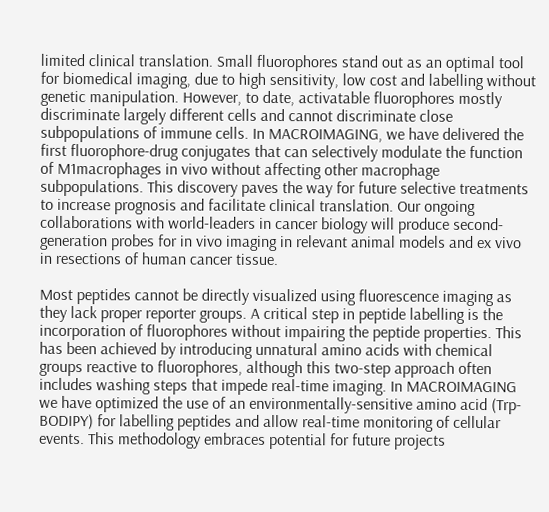limited clinical translation. Small fluorophores stand out as an optimal tool for biomedical imaging, due to high sensitivity, low cost and labelling without genetic manipulation. However, to date, activatable fluorophores mostly discriminate largely different cells and cannot discriminate close subpopulations of immune cells. In MACROIMAGING, we have delivered the first fluorophore-drug conjugates that can selectively modulate the function of M1macrophages in vivo without affecting other macrophage subpopulations. This discovery paves the way for future selective treatments to increase prognosis and facilitate clinical translation. Our ongoing collaborations with world-leaders in cancer biology will produce second-generation probes for in vivo imaging in relevant animal models and ex vivo in resections of human cancer tissue.

Most peptides cannot be directly visualized using fluorescence imaging as they lack proper reporter groups. A critical step in peptide labelling is the incorporation of fluorophores without impairing the peptide properties. This has been achieved by introducing unnatural amino acids with chemical groups reactive to fluorophores, although this two-step approach often includes washing steps that impede real-time imaging. In MACROIMAGING we have optimized the use of an environmentally-sensitive amino acid (Trp-BODIPY) for labelling peptides and allow real-time monitoring of cellular events. This methodology embraces potential for future projects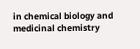in chemical biology and medicinal chemistry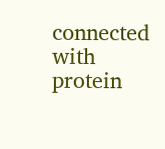connected with protein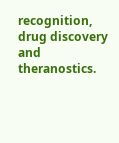recognition, drug discovery and theranostics.